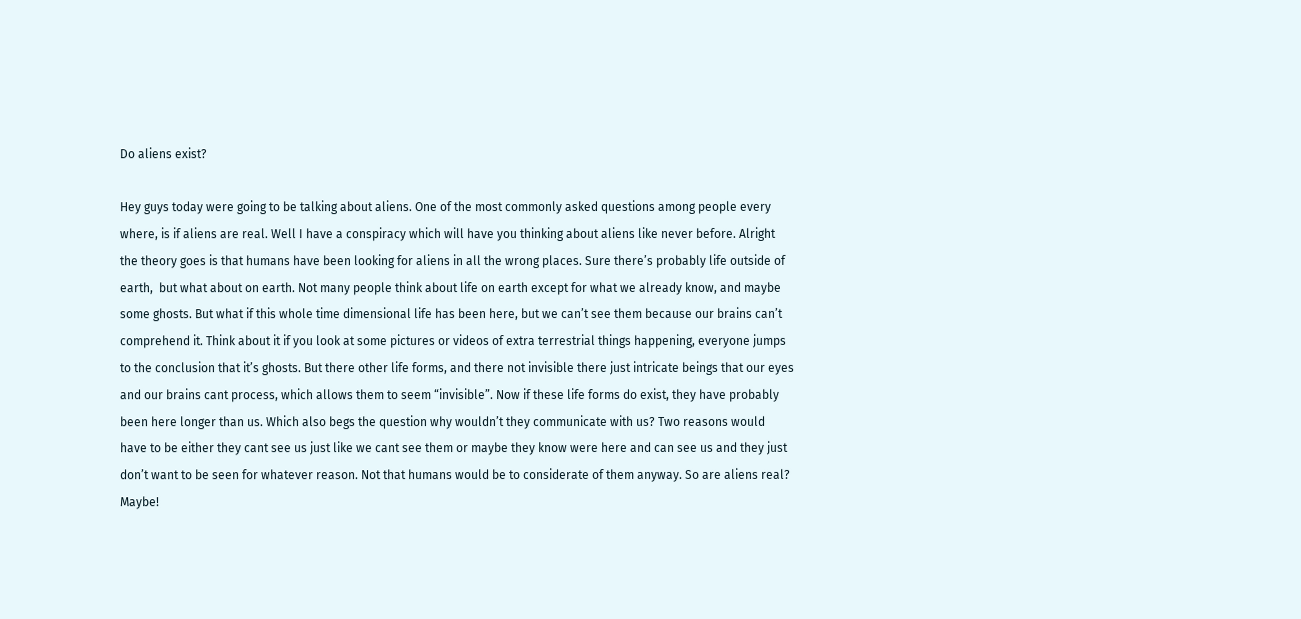Do aliens exist?

Hey guys today were going to be talking about aliens. One of the most commonly asked questions among people every where, is if aliens are real. Well I have a conspiracy which will have you thinking about aliens like never before. Alright the theory goes is that humans have been looking for aliens in all the wrong places. Sure there’s probably life outside of earth,  but what about on earth. Not many people think about life on earth except for what we already know, and maybe some ghosts. But what if this whole time dimensional life has been here, but we can’t see them because our brains can’t comprehend it. Think about it if you look at some pictures or videos of extra terrestrial things happening, everyone jumps to the conclusion that it’s ghosts. But there other life forms, and there not invisible there just intricate beings that our eyes and our brains cant process, which allows them to seem “invisible”. Now if these life forms do exist, they have probably been here longer than us. Which also begs the question why wouldn’t they communicate with us? Two reasons would have to be either they cant see us just like we cant see them or maybe they know were here and can see us and they just don’t want to be seen for whatever reason. Not that humans would be to considerate of them anyway. So are aliens real? Maybe!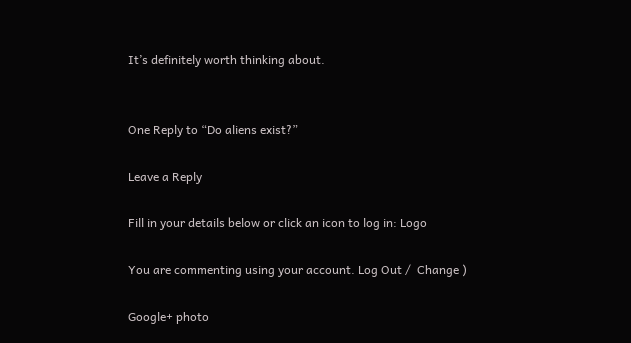It’s definitely worth thinking about.


One Reply to “Do aliens exist?”

Leave a Reply

Fill in your details below or click an icon to log in: Logo

You are commenting using your account. Log Out /  Change )

Google+ photo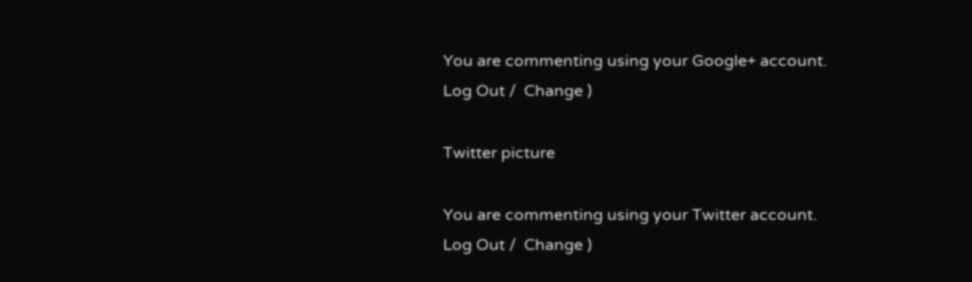You are commenting using your Google+ account. Log Out /  Change )

Twitter picture

You are commenting using your Twitter account. Log Out /  Change )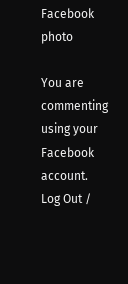Facebook photo

You are commenting using your Facebook account. Log Out /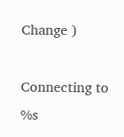Change )

Connecting to %s